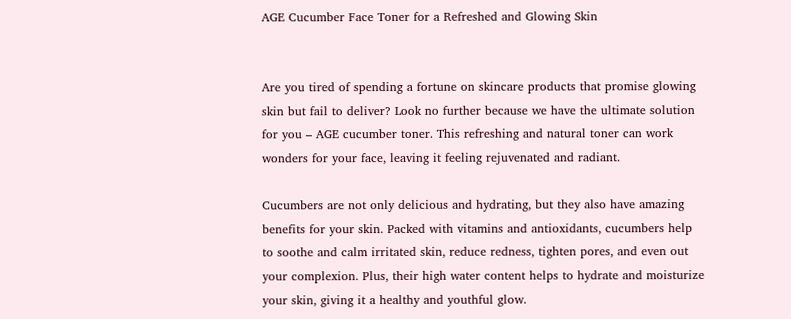AGE Cucumber Face Toner for a Refreshed and Glowing Skin


Are you tired of spending a fortune on skincare products that promise glowing skin but fail to deliver? Look no further because we have the ultimate solution for you – AGE cucumber toner. This refreshing and natural toner can work wonders for your face, leaving it feeling rejuvenated and radiant.

Cucumbers are not only delicious and hydrating, but they also have amazing benefits for your skin. Packed with vitamins and antioxidants, cucumbers help to soothe and calm irritated skin, reduce redness, tighten pores, and even out your complexion. Plus, their high water content helps to hydrate and moisturize your skin, giving it a healthy and youthful glow.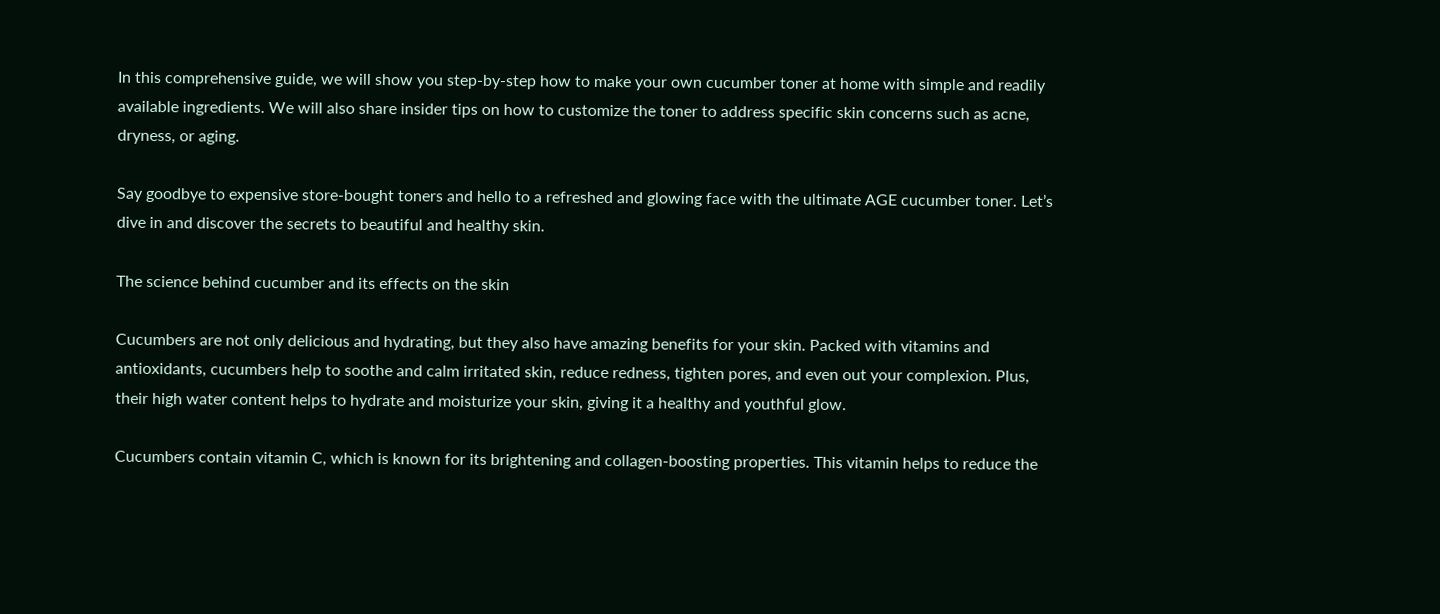In this comprehensive guide, we will show you step-by-step how to make your own cucumber toner at home with simple and readily available ingredients. We will also share insider tips on how to customize the toner to address specific skin concerns such as acne, dryness, or aging.

Say goodbye to expensive store-bought toners and hello to a refreshed and glowing face with the ultimate AGE cucumber toner. Let’s dive in and discover the secrets to beautiful and healthy skin.

The science behind cucumber and its effects on the skin

Cucumbers are not only delicious and hydrating, but they also have amazing benefits for your skin. Packed with vitamins and antioxidants, cucumbers help to soothe and calm irritated skin, reduce redness, tighten pores, and even out your complexion. Plus, their high water content helps to hydrate and moisturize your skin, giving it a healthy and youthful glow.

Cucumbers contain vitamin C, which is known for its brightening and collagen-boosting properties. This vitamin helps to reduce the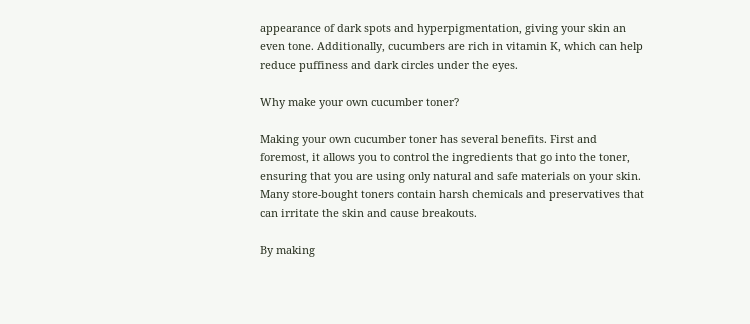appearance of dark spots and hyperpigmentation, giving your skin an even tone. Additionally, cucumbers are rich in vitamin K, which can help reduce puffiness and dark circles under the eyes.

Why make your own cucumber toner?

Making your own cucumber toner has several benefits. First and foremost, it allows you to control the ingredients that go into the toner, ensuring that you are using only natural and safe materials on your skin. Many store-bought toners contain harsh chemicals and preservatives that can irritate the skin and cause breakouts.

By making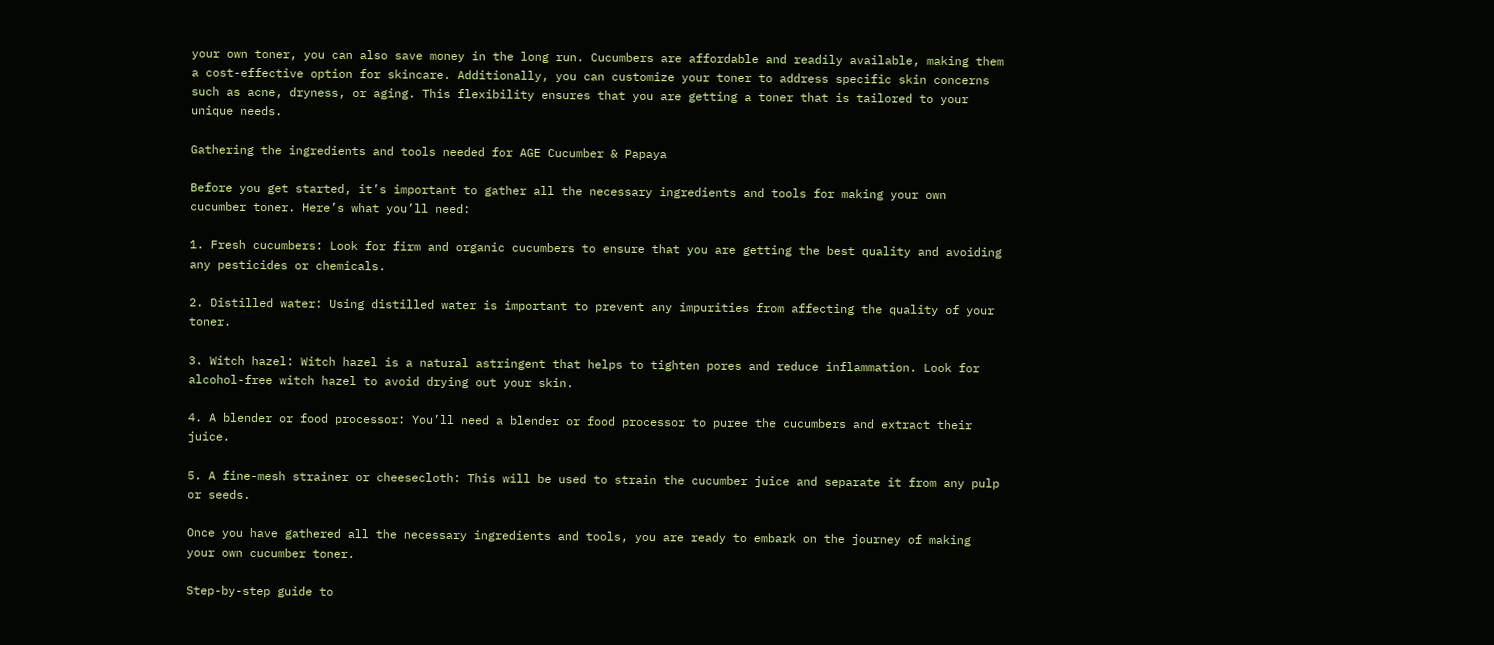your own toner, you can also save money in the long run. Cucumbers are affordable and readily available, making them a cost-effective option for skincare. Additionally, you can customize your toner to address specific skin concerns such as acne, dryness, or aging. This flexibility ensures that you are getting a toner that is tailored to your unique needs.

Gathering the ingredients and tools needed for AGE Cucumber & Papaya

Before you get started, it’s important to gather all the necessary ingredients and tools for making your own cucumber toner. Here’s what you’ll need:

1. Fresh cucumbers: Look for firm and organic cucumbers to ensure that you are getting the best quality and avoiding any pesticides or chemicals.

2. Distilled water: Using distilled water is important to prevent any impurities from affecting the quality of your toner.

3. Witch hazel: Witch hazel is a natural astringent that helps to tighten pores and reduce inflammation. Look for alcohol-free witch hazel to avoid drying out your skin.

4. A blender or food processor: You’ll need a blender or food processor to puree the cucumbers and extract their juice.

5. A fine-mesh strainer or cheesecloth: This will be used to strain the cucumber juice and separate it from any pulp or seeds.

Once you have gathered all the necessary ingredients and tools, you are ready to embark on the journey of making your own cucumber toner.

Step-by-step guide to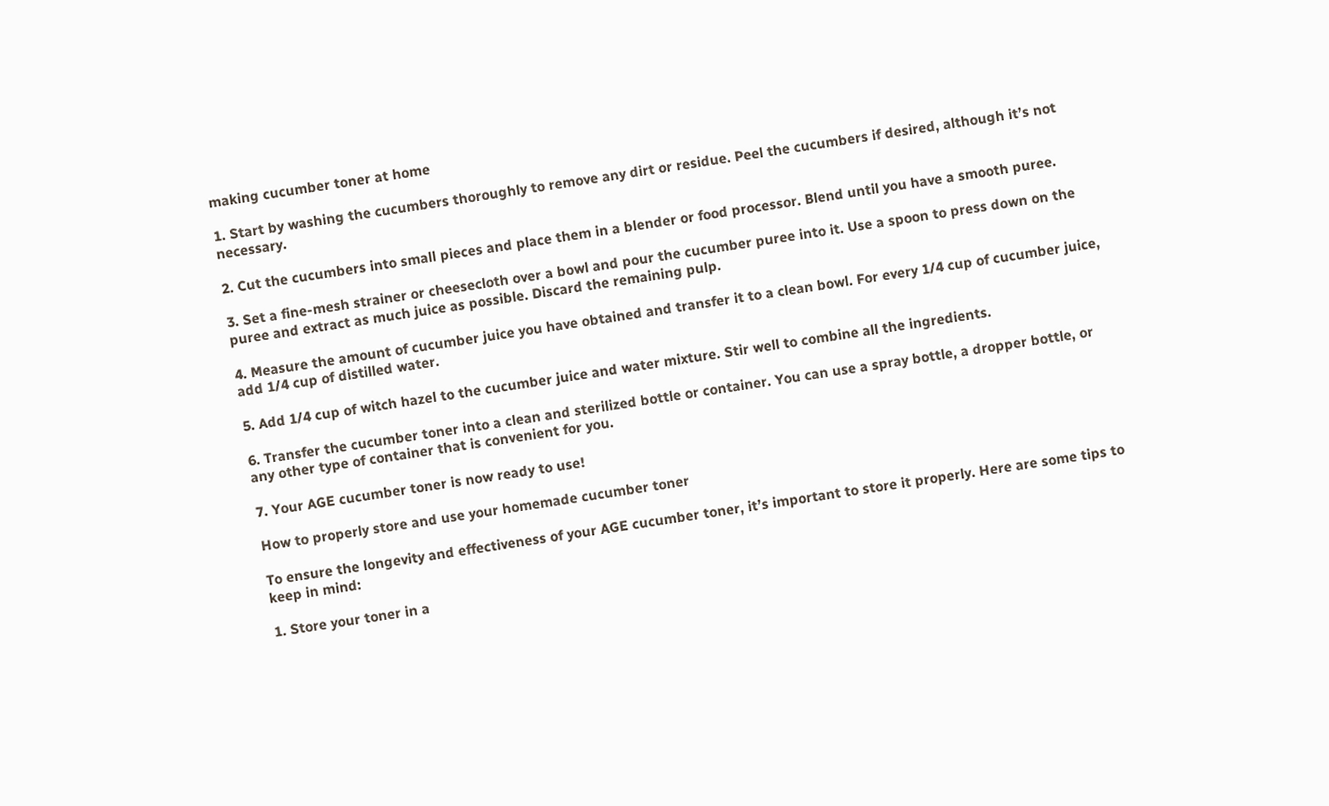making cucumber toner at home

1. Start by washing the cucumbers thoroughly to remove any dirt or residue. Peel the cucumbers if desired, although it’s not necessary.

2. Cut the cucumbers into small pieces and place them in a blender or food processor. Blend until you have a smooth puree.

3. Set a fine-mesh strainer or cheesecloth over a bowl and pour the cucumber puree into it. Use a spoon to press down on the puree and extract as much juice as possible. Discard the remaining pulp.

4. Measure the amount of cucumber juice you have obtained and transfer it to a clean bowl. For every 1/4 cup of cucumber juice, add 1/4 cup of distilled water.

5. Add 1/4 cup of witch hazel to the cucumber juice and water mixture. Stir well to combine all the ingredients.

6. Transfer the cucumber toner into a clean and sterilized bottle or container. You can use a spray bottle, a dropper bottle, or any other type of container that is convenient for you.

7. Your AGE cucumber toner is now ready to use!

How to properly store and use your homemade cucumber toner

To ensure the longevity and effectiveness of your AGE cucumber toner, it’s important to store it properly. Here are some tips to keep in mind:

1. Store your toner in a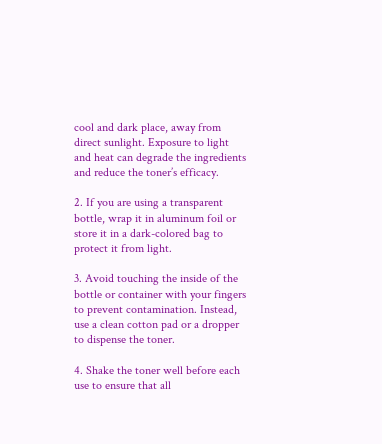cool and dark place, away from direct sunlight. Exposure to light and heat can degrade the ingredients and reduce the toner’s efficacy.

2. If you are using a transparent bottle, wrap it in aluminum foil or store it in a dark-colored bag to protect it from light.

3. Avoid touching the inside of the bottle or container with your fingers to prevent contamination. Instead, use a clean cotton pad or a dropper to dispense the toner.

4. Shake the toner well before each use to ensure that all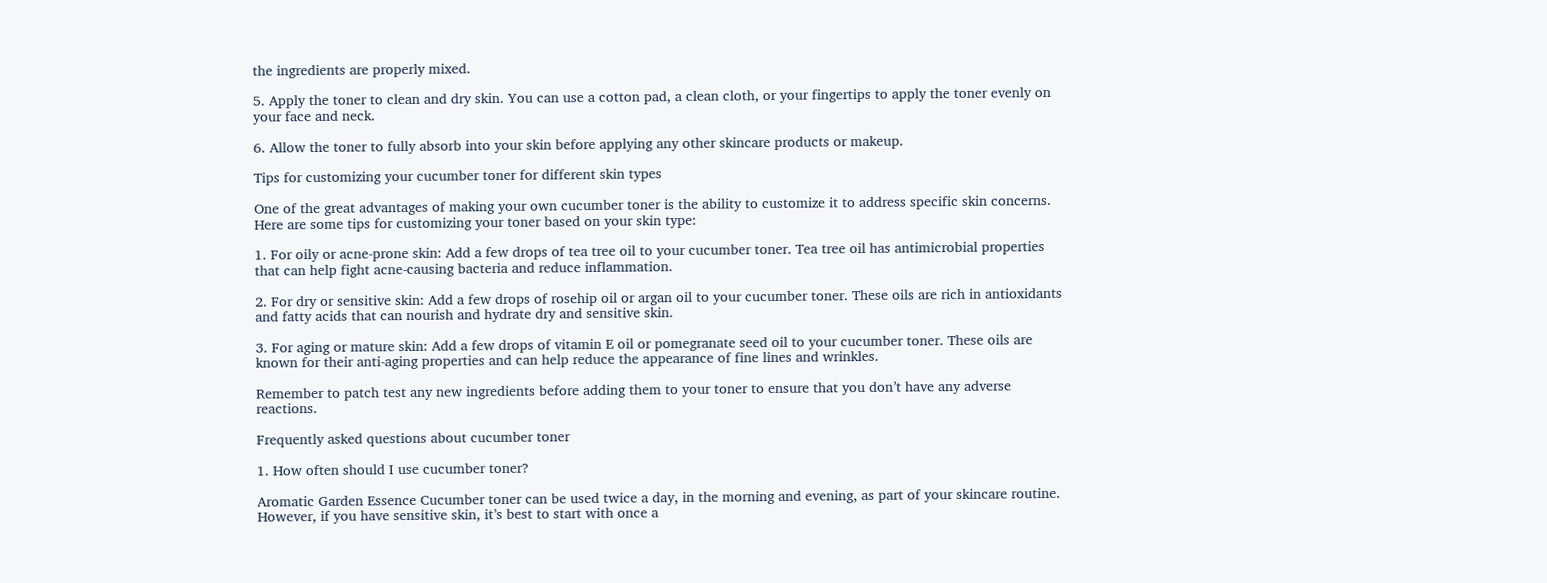the ingredients are properly mixed.

5. Apply the toner to clean and dry skin. You can use a cotton pad, a clean cloth, or your fingertips to apply the toner evenly on your face and neck.

6. Allow the toner to fully absorb into your skin before applying any other skincare products or makeup.

Tips for customizing your cucumber toner for different skin types

One of the great advantages of making your own cucumber toner is the ability to customize it to address specific skin concerns. Here are some tips for customizing your toner based on your skin type:

1. For oily or acne-prone skin: Add a few drops of tea tree oil to your cucumber toner. Tea tree oil has antimicrobial properties that can help fight acne-causing bacteria and reduce inflammation.

2. For dry or sensitive skin: Add a few drops of rosehip oil or argan oil to your cucumber toner. These oils are rich in antioxidants and fatty acids that can nourish and hydrate dry and sensitive skin.

3. For aging or mature skin: Add a few drops of vitamin E oil or pomegranate seed oil to your cucumber toner. These oils are known for their anti-aging properties and can help reduce the appearance of fine lines and wrinkles.

Remember to patch test any new ingredients before adding them to your toner to ensure that you don’t have any adverse reactions.

Frequently asked questions about cucumber toner

1. How often should I use cucumber toner?

Aromatic Garden Essence Cucumber toner can be used twice a day, in the morning and evening, as part of your skincare routine. However, if you have sensitive skin, it’s best to start with once a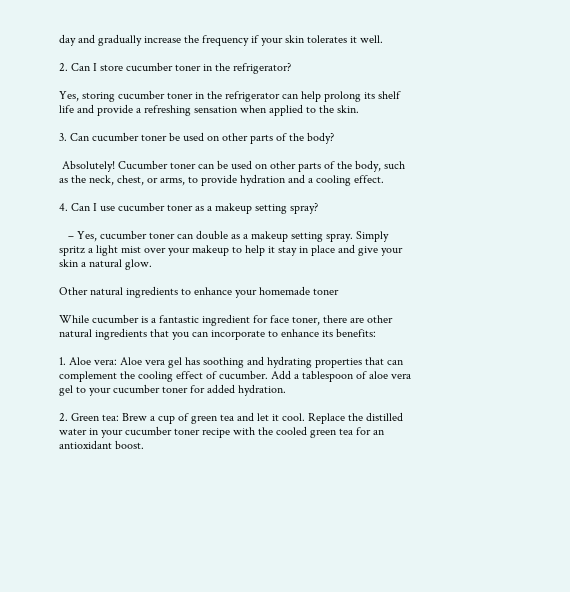day and gradually increase the frequency if your skin tolerates it well.

2. Can I store cucumber toner in the refrigerator?

Yes, storing cucumber toner in the refrigerator can help prolong its shelf life and provide a refreshing sensation when applied to the skin.

3. Can cucumber toner be used on other parts of the body?

 Absolutely! Cucumber toner can be used on other parts of the body, such as the neck, chest, or arms, to provide hydration and a cooling effect.

4. Can I use cucumber toner as a makeup setting spray?

   – Yes, cucumber toner can double as a makeup setting spray. Simply spritz a light mist over your makeup to help it stay in place and give your skin a natural glow.

Other natural ingredients to enhance your homemade toner

While cucumber is a fantastic ingredient for face toner, there are other natural ingredients that you can incorporate to enhance its benefits:

1. Aloe vera: Aloe vera gel has soothing and hydrating properties that can complement the cooling effect of cucumber. Add a tablespoon of aloe vera gel to your cucumber toner for added hydration.

2. Green tea: Brew a cup of green tea and let it cool. Replace the distilled water in your cucumber toner recipe with the cooled green tea for an antioxidant boost.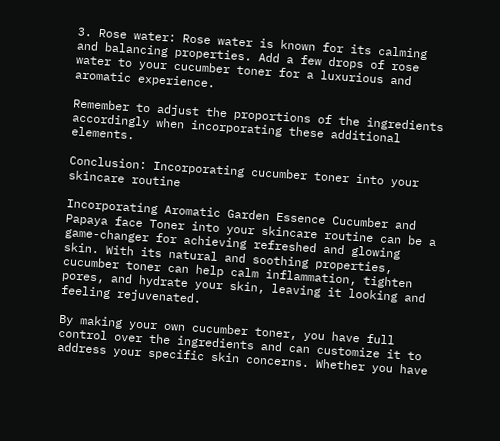3. Rose water: Rose water is known for its calming and balancing properties. Add a few drops of rose water to your cucumber toner for a luxurious and aromatic experience.

Remember to adjust the proportions of the ingredients accordingly when incorporating these additional elements.

Conclusion: Incorporating cucumber toner into your skincare routine

Incorporating Aromatic Garden Essence Cucumber and Papaya face Toner into your skincare routine can be a game-changer for achieving refreshed and glowing skin. With its natural and soothing properties, cucumber toner can help calm inflammation, tighten pores, and hydrate your skin, leaving it looking and feeling rejuvenated.

By making your own cucumber toner, you have full control over the ingredients and can customize it to address your specific skin concerns. Whether you have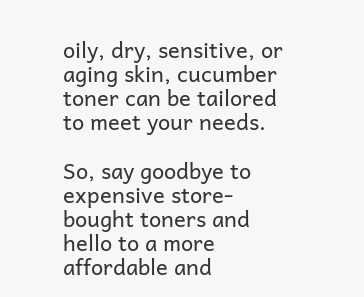oily, dry, sensitive, or aging skin, cucumber toner can be tailored to meet your needs.

So, say goodbye to expensive store-bought toners and hello to a more affordable and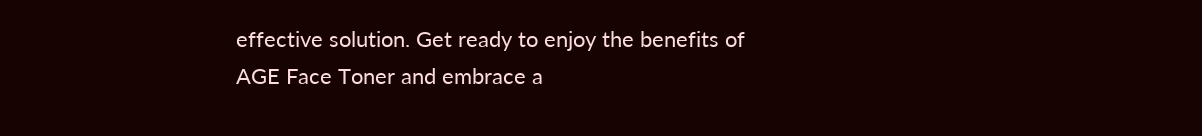effective solution. Get ready to enjoy the benefits of AGE Face Toner and embrace a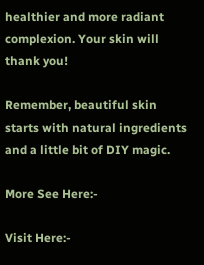healthier and more radiant complexion. Your skin will thank you!

Remember, beautiful skin starts with natural ingredients and a little bit of DIY magic.

More See Here:-

Visit Here:-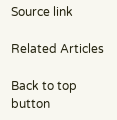Source link

Related Articles

Back to top button